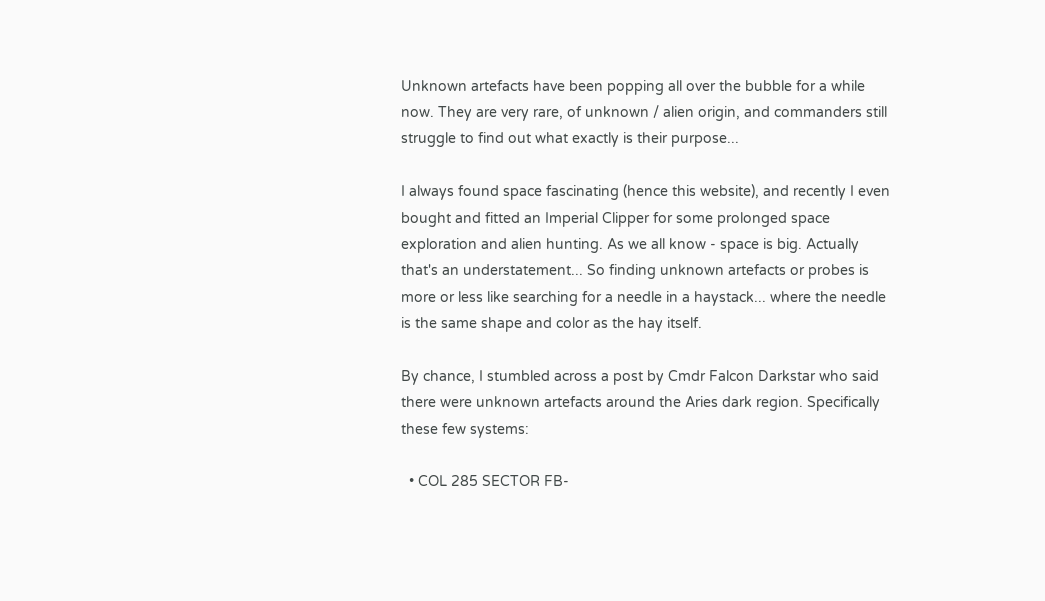Unknown artefacts have been popping all over the bubble for a while now. They are very rare, of unknown / alien origin, and commanders still struggle to find out what exactly is their purpose...

I always found space fascinating (hence this website), and recently I even bought and fitted an Imperial Clipper for some prolonged space exploration and alien hunting. As we all know - space is big. Actually that's an understatement... So finding unknown artefacts or probes is more or less like searching for a needle in a haystack... where the needle is the same shape and color as the hay itself.

By chance, I stumbled across a post by Cmdr Falcon Darkstar who said there were unknown artefacts around the Aries dark region. Specifically these few systems:

  • COL 285 SECTOR FB-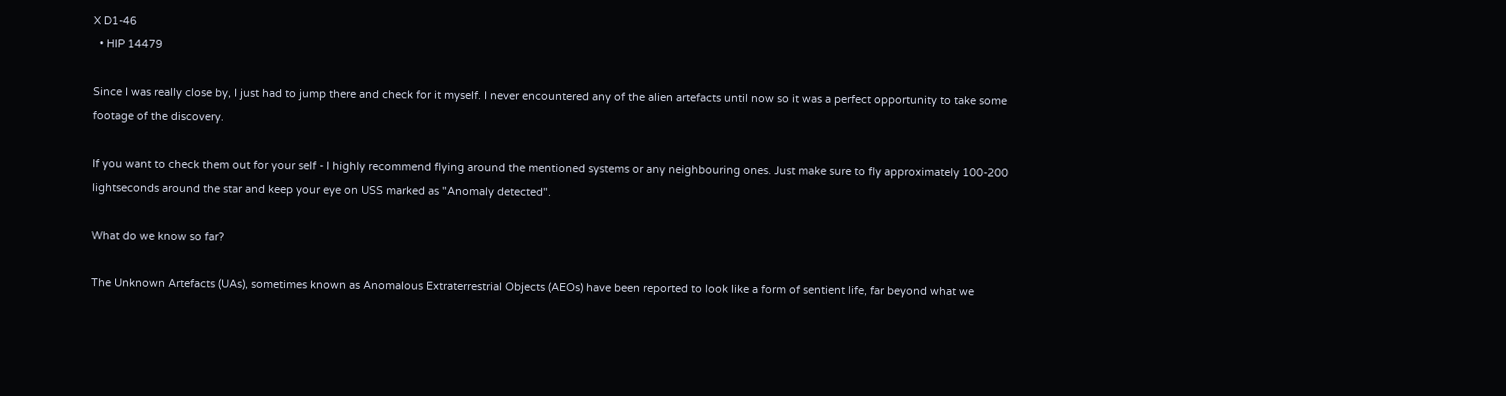X D1-46
  • HIP 14479

Since I was really close by, I just had to jump there and check for it myself. I never encountered any of the alien artefacts until now so it was a perfect opportunity to take some footage of the discovery.

If you want to check them out for your self - I highly recommend flying around the mentioned systems or any neighbouring ones. Just make sure to fly approximately 100-200 lightseconds around the star and keep your eye on USS marked as "Anomaly detected".

What do we know so far?

The Unknown Artefacts (UAs), sometimes known as Anomalous Extraterrestrial Objects (AEOs) have been reported to look like a form of sentient life, far beyond what we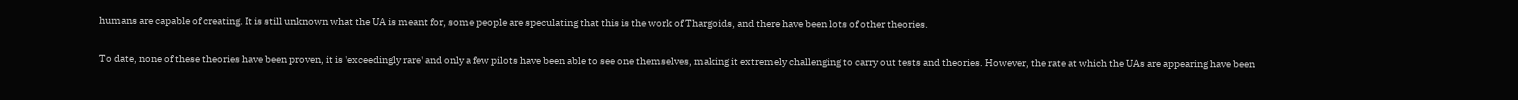humans are capable of creating. It is still unknown what the UA is meant for, some people are speculating that this is the work of Thargoids, and there have been lots of other theories.

To date, none of these theories have been proven, it is 'exceedingly rare' and only a few pilots have been able to see one themselves, making it extremely challenging to carry out tests and theories. However, the rate at which the UAs are appearing have been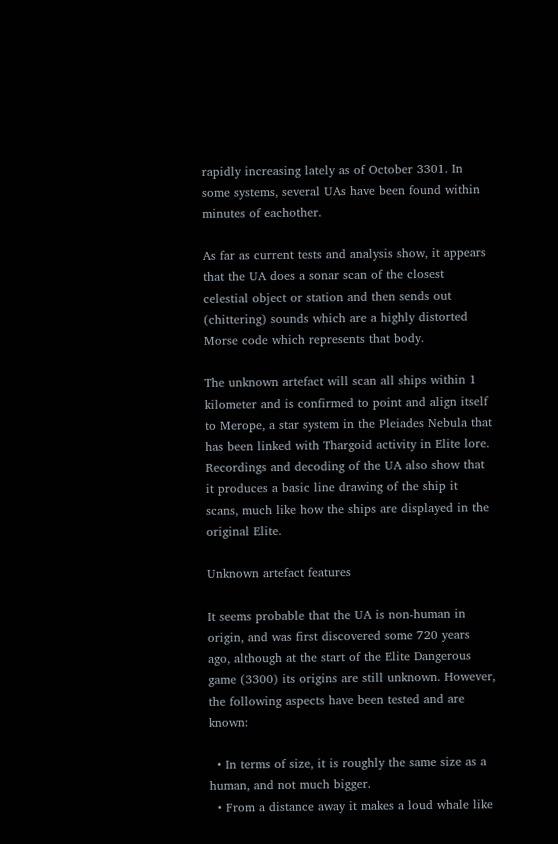rapidly increasing lately as of October 3301. In some systems, several UAs have been found within minutes of eachother.

As far as current tests and analysis show, it appears that the UA does a sonar scan of the closest celestial object or station and then sends out (chittering) sounds which are a highly distorted Morse code which represents that body.

The unknown artefact will scan all ships within 1 kilometer and is confirmed to point and align itself to Merope, a star system in the Pleiades Nebula that has been linked with Thargoid activity in Elite lore. Recordings and decoding of the UA also show that it produces a basic line drawing of the ship it scans, much like how the ships are displayed in the original Elite.

Unknown artefact features

It seems probable that the UA is non-human in origin, and was first discovered some 720 years ago, although at the start of the Elite Dangerous game (3300) its origins are still unknown. However, the following aspects have been tested and are known:

  • In terms of size, it is roughly the same size as a human, and not much bigger.
  • From a distance away it makes a loud whale like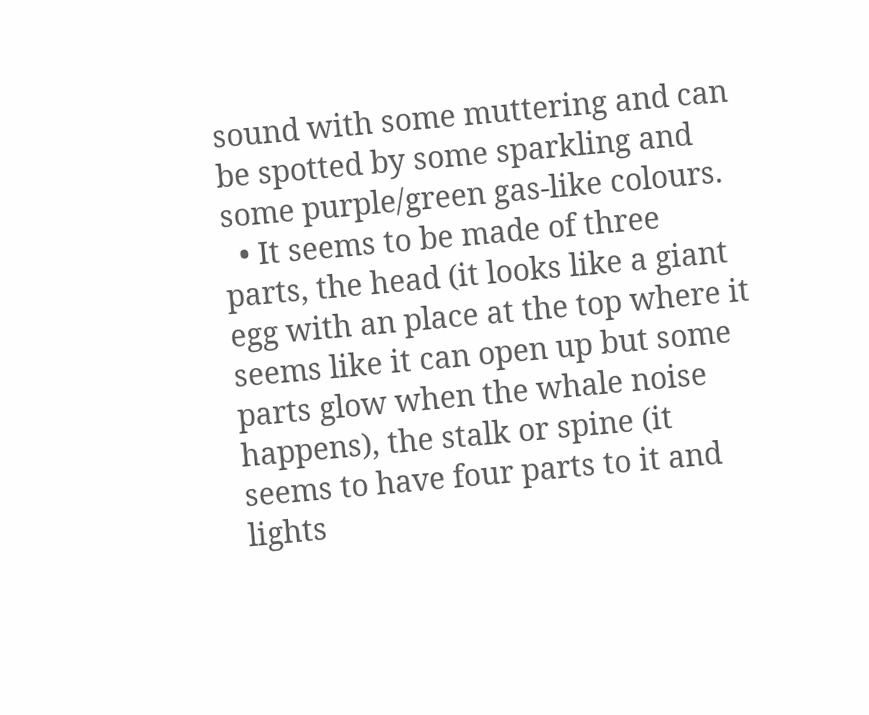sound with some muttering and can be spotted by some sparkling and some purple/green gas-like colours.
  • It seems to be made of three parts, the head (it looks like a giant egg with an place at the top where it seems like it can open up but some parts glow when the whale noise happens), the stalk or spine (it seems to have four parts to it and lights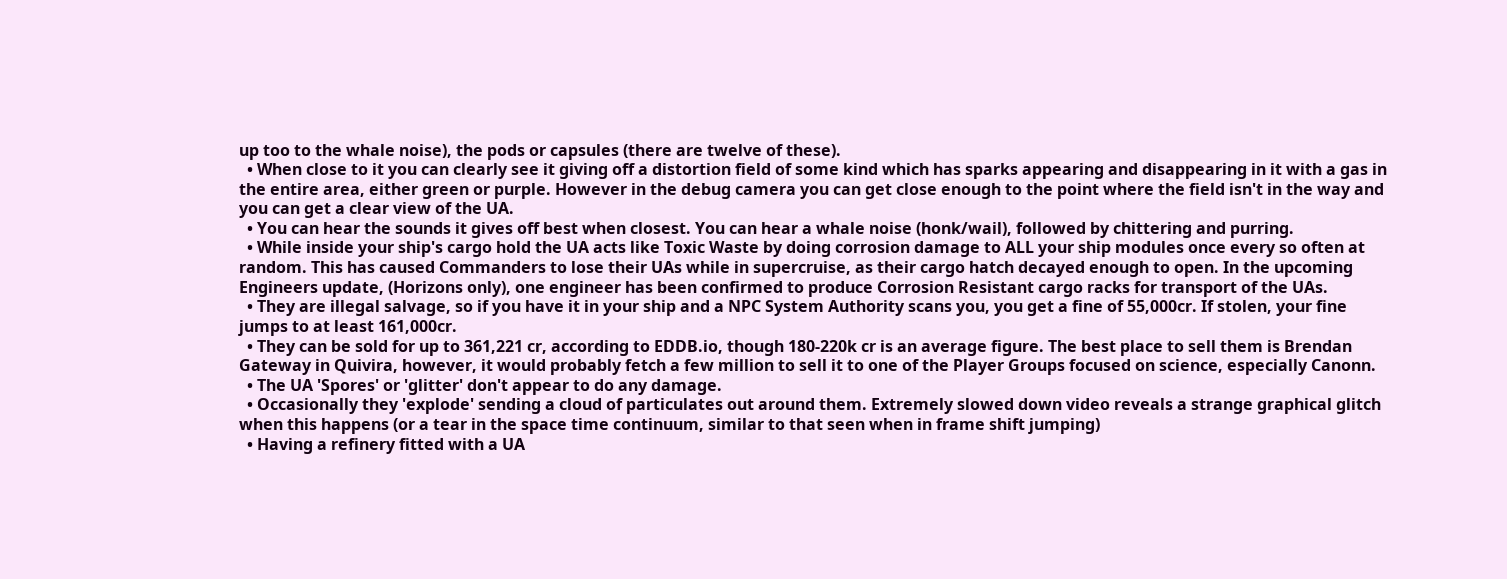up too to the whale noise), the pods or capsules (there are twelve of these).
  • When close to it you can clearly see it giving off a distortion field of some kind which has sparks appearing and disappearing in it with a gas in the entire area, either green or purple. However in the debug camera you can get close enough to the point where the field isn't in the way and you can get a clear view of the UA.
  • You can hear the sounds it gives off best when closest. You can hear a whale noise (honk/wail), followed by chittering and purring.
  • While inside your ship's cargo hold the UA acts like Toxic Waste by doing corrosion damage to ALL your ship modules once every so often at random. This has caused Commanders to lose their UAs while in supercruise, as their cargo hatch decayed enough to open. In the upcoming Engineers update, (Horizons only), one engineer has been confirmed to produce Corrosion Resistant cargo racks for transport of the UAs.
  • They are illegal salvage, so if you have it in your ship and a NPC System Authority scans you, you get a fine of 55,000cr. If stolen, your fine jumps to at least 161,000cr.
  • They can be sold for up to 361,221 cr, according to EDDB.io, though 180-220k cr is an average figure. The best place to sell them is Brendan Gateway in Quivira, however, it would probably fetch a few million to sell it to one of the Player Groups focused on science, especially Canonn.
  • The UA 'Spores' or 'glitter' don't appear to do any damage.
  • Occasionally they 'explode' sending a cloud of particulates out around them. Extremely slowed down video reveals a strange graphical glitch when this happens (or a tear in the space time continuum, similar to that seen when in frame shift jumping)
  • Having a refinery fitted with a UA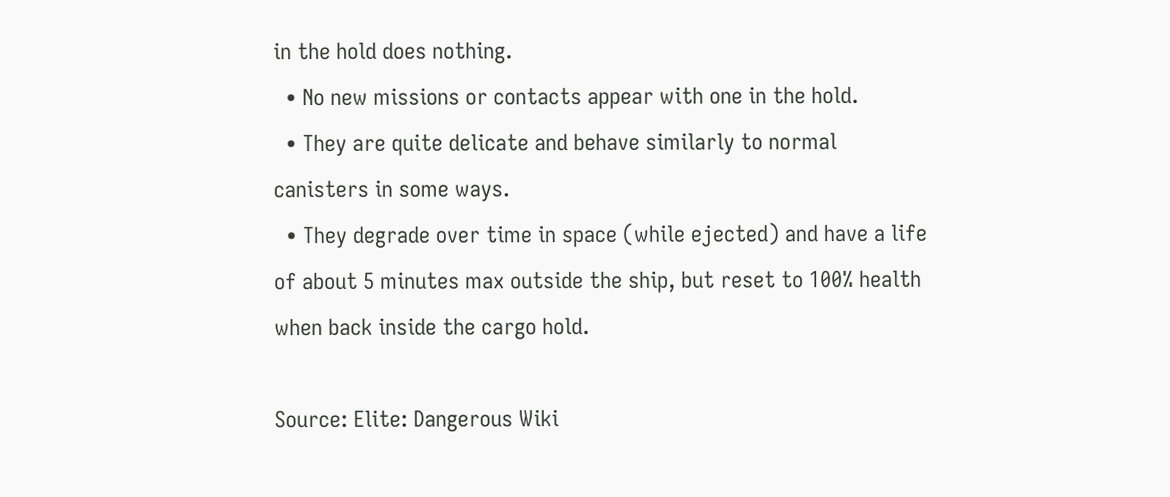in the hold does nothing.
  • No new missions or contacts appear with one in the hold.
  • They are quite delicate and behave similarly to normal canisters in some ways.
  • They degrade over time in space (while ejected) and have a life of about 5 minutes max outside the ship, but reset to 100% health when back inside the cargo hold.

Source: Elite: Dangerous Wiki